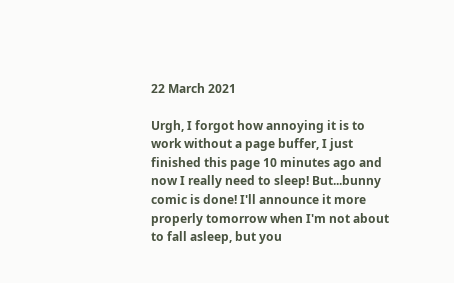22 March 2021

Urgh, I forgot how annoying it is to work without a page buffer, I just finished this page 10 minutes ago and now I really need to sleep! But...bunny comic is done! I'll announce it more properly tomorrow when I'm not about to fall asleep, but you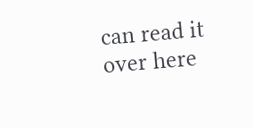can read it over here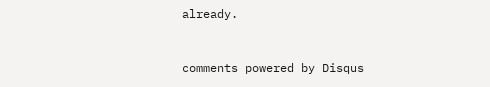already.


comments powered by Disqus